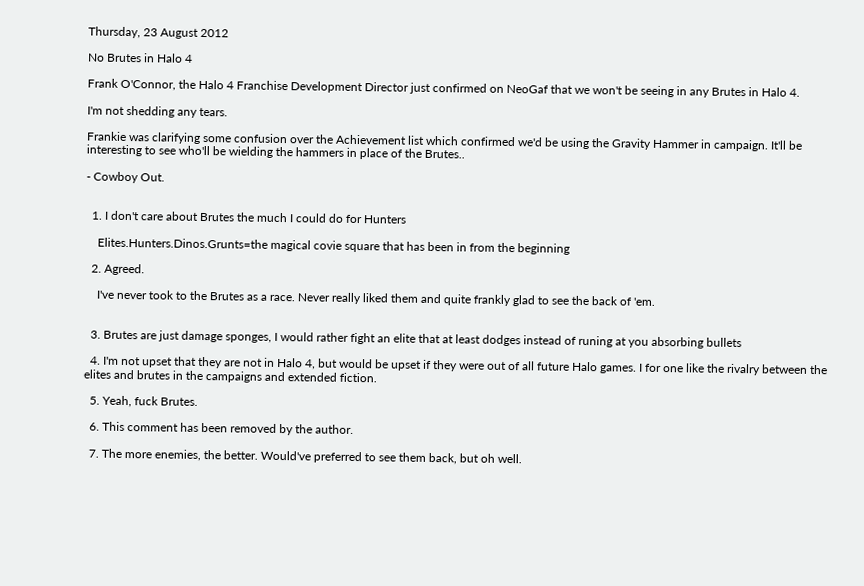Thursday, 23 August 2012

No Brutes in Halo 4

Frank O'Connor, the Halo 4 Franchise Development Director just confirmed on NeoGaf that we won't be seeing in any Brutes in Halo 4.

I'm not shedding any tears.

Frankie was clarifying some confusion over the Achievement list which confirmed we'd be using the Gravity Hammer in campaign. It'll be interesting to see who'll be wielding the hammers in place of the Brutes..

- Cowboy Out.


  1. I don't care about Brutes the much I could do for Hunters

    Elites.Hunters.Dinos.Grunts=the magical covie square that has been in from the beginning

  2. Agreed.

    I've never took to the Brutes as a race. Never really liked them and quite frankly glad to see the back of 'em.


  3. Brutes are just damage sponges, I would rather fight an elite that at least dodges instead of runing at you absorbing bullets

  4. I'm not upset that they are not in Halo 4, but would be upset if they were out of all future Halo games. I for one like the rivalry between the elites and brutes in the campaigns and extended fiction.

  5. Yeah, fuck Brutes.

  6. This comment has been removed by the author.

  7. The more enemies, the better. Would've preferred to see them back, but oh well.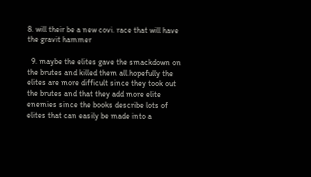8. will their be a new covi. race that will have the gravit hammer

  9. maybe the elites gave the smackdown on the brutes and killed them all.hopefully the elites are more difficult since they took out the brutes and that they add more elite enemies since the books describe lots of elites that can easily be made into a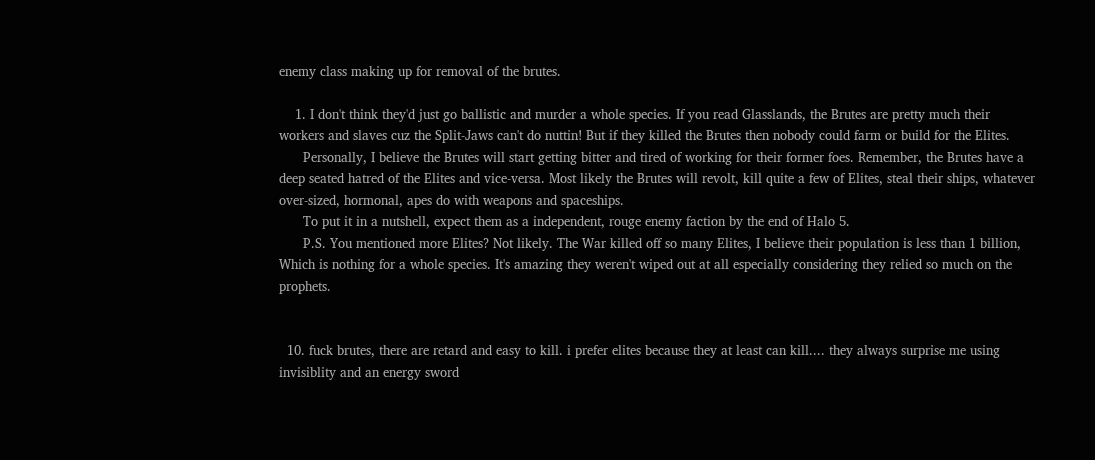enemy class making up for removal of the brutes.

    1. I don't think they'd just go ballistic and murder a whole species. If you read Glasslands, the Brutes are pretty much their workers and slaves cuz the Split-Jaws can't do nuttin! But if they killed the Brutes then nobody could farm or build for the Elites.
      Personally, I believe the Brutes will start getting bitter and tired of working for their former foes. Remember, the Brutes have a deep seated hatred of the Elites and vice-versa. Most likely the Brutes will revolt, kill quite a few of Elites, steal their ships, whatever over-sized, hormonal, apes do with weapons and spaceships.
      To put it in a nutshell, expect them as a independent, rouge enemy faction by the end of Halo 5.
      P.S. You mentioned more Elites? Not likely. The War killed off so many Elites, I believe their population is less than 1 billion, Which is nothing for a whole species. It's amazing they weren't wiped out at all especially considering they relied so much on the prophets.


  10. fuck brutes, there are retard and easy to kill. i prefer elites because they at least can kill.... they always surprise me using invisiblity and an energy sword